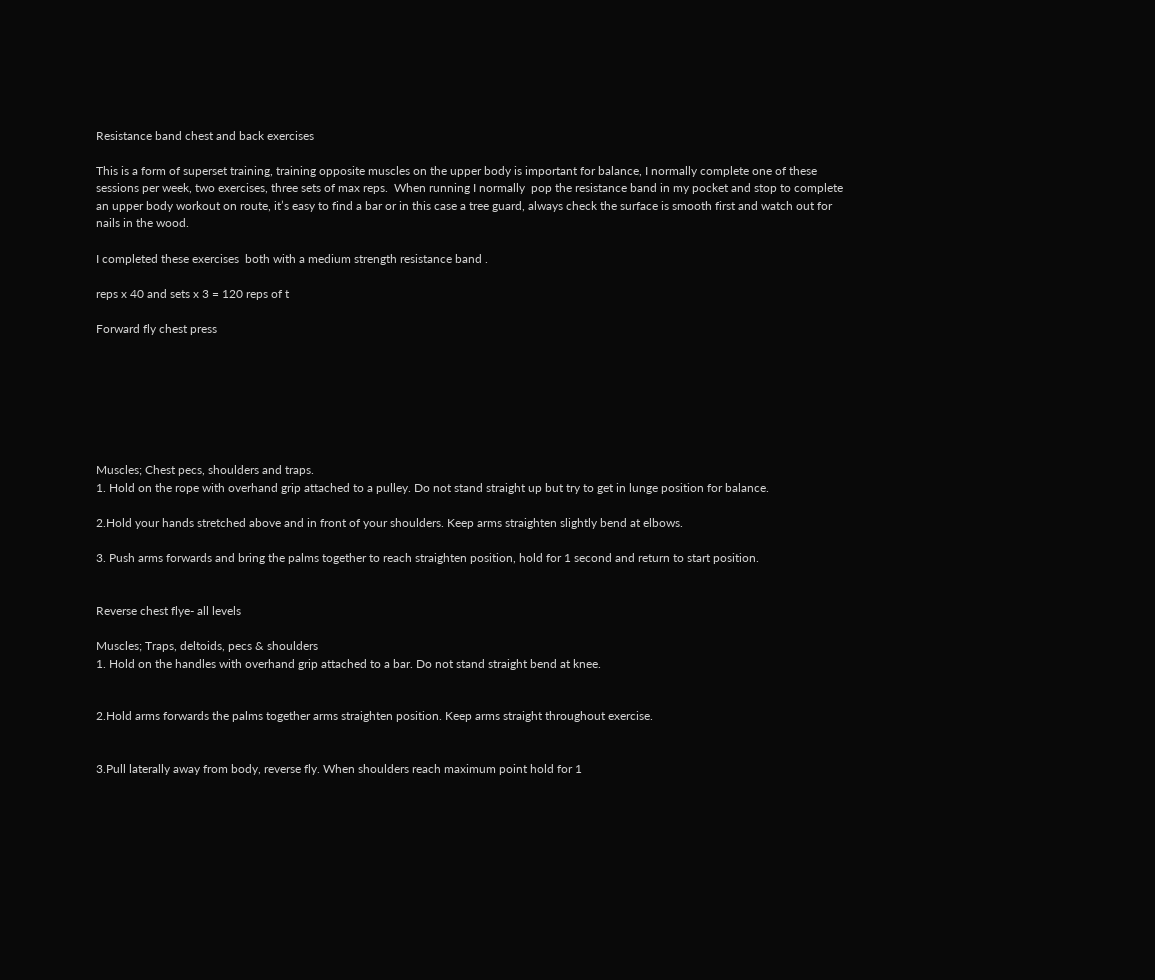Resistance band chest and back exercises

This is a form of superset training, training opposite muscles on the upper body is important for balance, I normally complete one of these sessions per week, two exercises, three sets of max reps.  When running I normally  pop the resistance band in my pocket and stop to complete an upper body workout on route, it’s easy to find a bar or in this case a tree guard, always check the surface is smooth first and watch out for nails in the wood.

I completed these exercises  both with a medium strength resistance band .

reps x 40 and sets x 3 = 120 reps of t

Forward fly chest press







Muscles; Chest pecs, shoulders and traps.
1. Hold on the rope with overhand grip attached to a pulley. Do not stand straight up but try to get in lunge position for balance.

2.Hold your hands stretched above and in front of your shoulders. Keep arms straighten slightly bend at elbows.

3. Push arms forwards and bring the palms together to reach straighten position, hold for 1 second and return to start position.


Reverse chest flye- all levels

Muscles; Traps, deltoids, pecs & shoulders
1. Hold on the handles with overhand grip attached to a bar. Do not stand straight bend at knee.


2.Hold arms forwards the palms together arms straighten position. Keep arms straight throughout exercise.


3.Pull laterally away from body, reverse fly. When shoulders reach maximum point hold for 1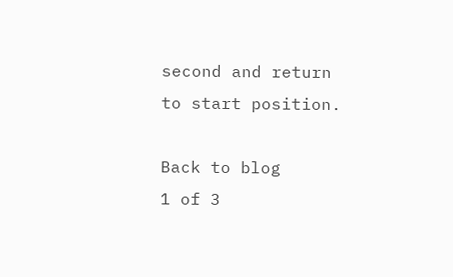second and return to start position.

Back to blog
1 of 3